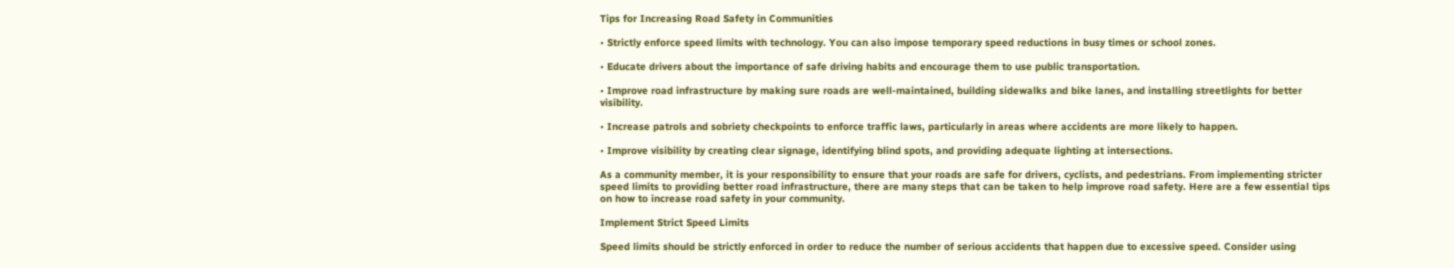Tips for Increasing Road Safety in Communities

• Strictly enforce speed limits with technology. You can also impose temporary speed reductions in busy times or school zones.

• Educate drivers about the importance of safe driving habits and encourage them to use public transportation.

• Improve road infrastructure by making sure roads are well-maintained, building sidewalks and bike lanes, and installing streetlights for better visibility.

• Increase patrols and sobriety checkpoints to enforce traffic laws, particularly in areas where accidents are more likely to happen.

• Improve visibility by creating clear signage, identifying blind spots, and providing adequate lighting at intersections.

As a community member, it is your responsibility to ensure that your roads are safe for drivers, cyclists, and pedestrians. From implementing stricter speed limits to providing better road infrastructure, there are many steps that can be taken to help improve road safety. Here are a few essential tips on how to increase road safety in your community.

Implement Strict Speed Limits

Speed limits should be strictly enforced in order to reduce the number of serious accidents that happen due to excessive speed. Consider using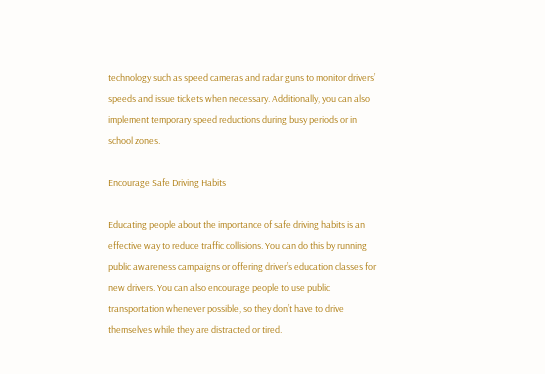technology such as speed cameras and radar guns to monitor drivers’ speeds and issue tickets when necessary. Additionally, you can also implement temporary speed reductions during busy periods or in school zones.

Encourage Safe Driving Habits

Educating people about the importance of safe driving habits is an effective way to reduce traffic collisions. You can do this by running public awareness campaigns or offering driver’s education classes for new drivers. You can also encourage people to use public transportation whenever possible, so they don’t have to drive themselves while they are distracted or tired.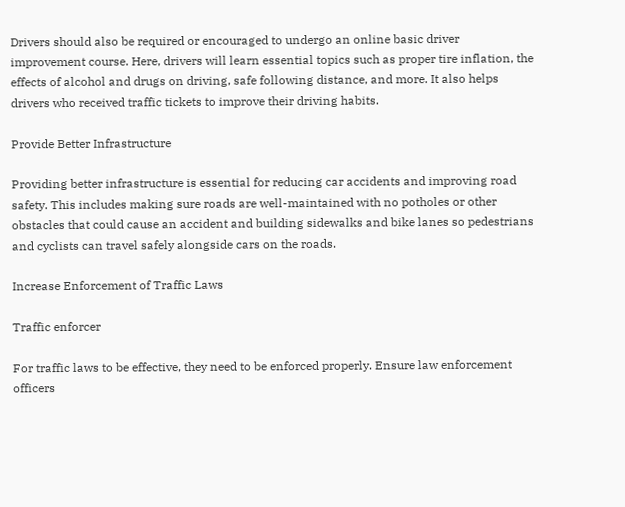Drivers should also be required or encouraged to undergo an online basic driver improvement course. Here, drivers will learn essential topics such as proper tire inflation, the effects of alcohol and drugs on driving, safe following distance, and more. It also helps drivers who received traffic tickets to improve their driving habits.

Provide Better Infrastructure

Providing better infrastructure is essential for reducing car accidents and improving road safety. This includes making sure roads are well-maintained with no potholes or other obstacles that could cause an accident and building sidewalks and bike lanes so pedestrians and cyclists can travel safely alongside cars on the roads.

Increase Enforcement of Traffic Laws

Traffic enforcer

For traffic laws to be effective, they need to be enforced properly. Ensure law enforcement officers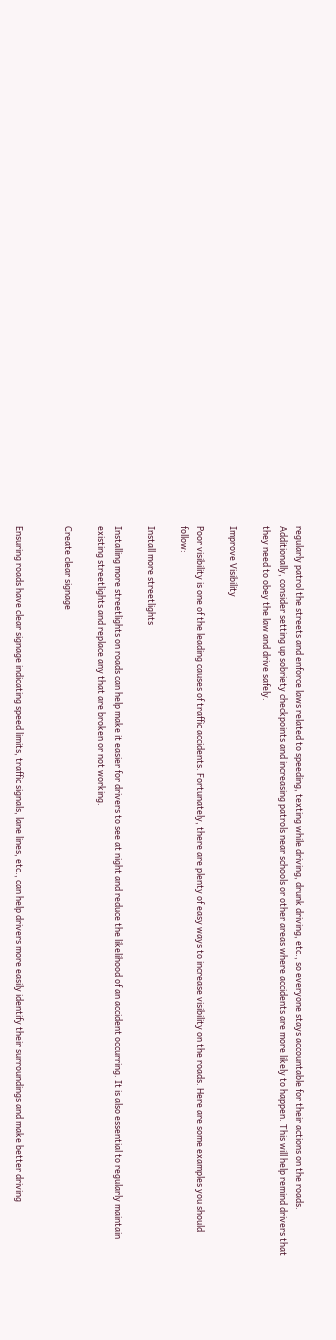regularly patrol the streets and enforce laws related to speeding, texting while driving, drunk driving, etc., so everyone stays accountable for their actions on the roads. Additionally, consider setting up sobriety checkpoints and increasing patrols near schools or other areas where accidents are more likely to happen. This will help remind drivers that they need to obey the law and drive safely.

Improve Visibility

Poor visibility is one of the leading causes of traffic accidents. Fortunately, there are plenty of easy ways to increase visibility on the roads. Here are some examples you should follow:

Install more streetlights

Installing more streetlights on roads can help make it easier for drivers to see at night and reduce the likelihood of an accident occurring. It is also essential to regularly maintain existing streetlights and replace any that are broken or not working.

Create clear signage


Ensuring roads have clear signage indicating speed limits, traffic signals, lane lines, etc., can help drivers more easily identify their surroundings and make better driving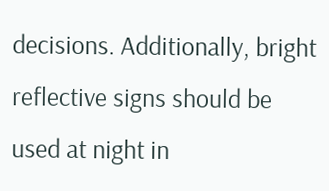decisions. Additionally, bright reflective signs should be used at night in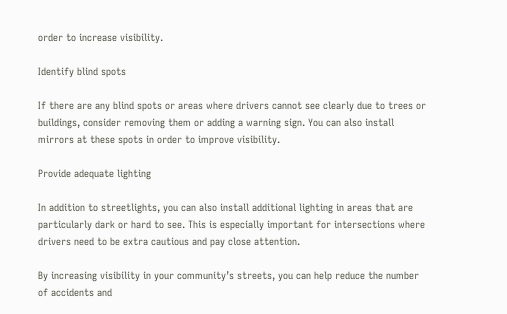order to increase visibility.

Identify blind spots

If there are any blind spots or areas where drivers cannot see clearly due to trees or buildings, consider removing them or adding a warning sign. You can also install mirrors at these spots in order to improve visibility.

Provide adequate lighting

In addition to streetlights, you can also install additional lighting in areas that are particularly dark or hard to see. This is especially important for intersections where drivers need to be extra cautious and pay close attention.

By increasing visibility in your community’s streets, you can help reduce the number of accidents and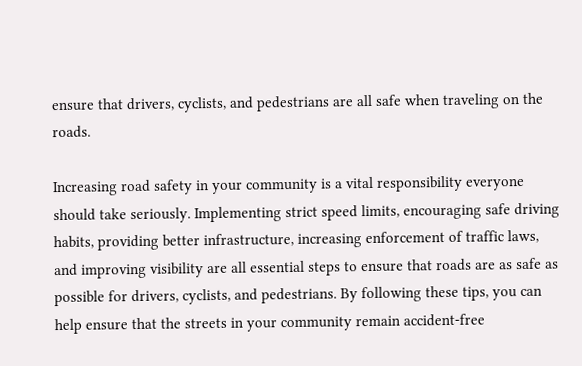ensure that drivers, cyclists, and pedestrians are all safe when traveling on the roads.

Increasing road safety in your community is a vital responsibility everyone should take seriously. Implementing strict speed limits, encouraging safe driving habits, providing better infrastructure, increasing enforcement of traffic laws, and improving visibility are all essential steps to ensure that roads are as safe as possible for drivers, cyclists, and pedestrians. By following these tips, you can help ensure that the streets in your community remain accident-free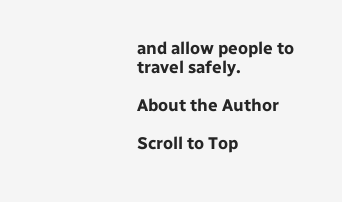and allow people to travel safely.

About the Author

Scroll to Top